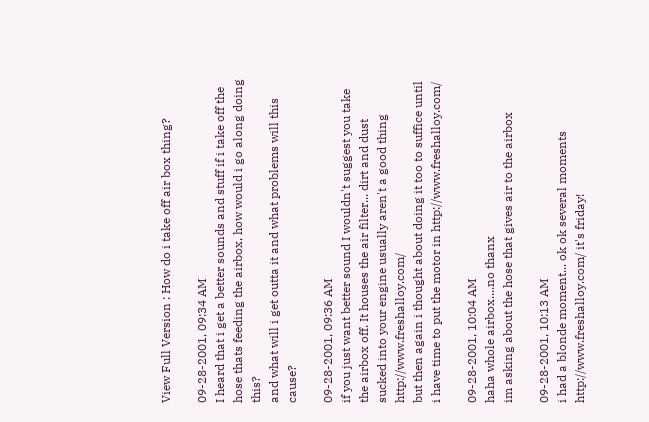View Full Version : How do i take off air box thing?

09-28-2001, 09:34 AM
I heard that i get a better sounds and stuff if i take off the hose thats feeding the airbox, how would i go along doing this?
and what will i get outta it and what problems will this cause?

09-28-2001, 09:36 AM
if you just want better sound I wouldn't suggest you take the airbox off. It houses the air filter... dirt and dust sucked into your engine usually aren't a good thing http://www.freshalloy.com/
but then again i thought about doing it too to suffice until i have time to put the motor in http://www.freshalloy.com/

09-28-2001, 10:04 AM
haha whole airbox....no thanx
im asking about the hose that gives air to the airbox

09-28-2001, 10:13 AM
i had a blonde moment... ok ok several moments http://www.freshalloy.com/ it's friday!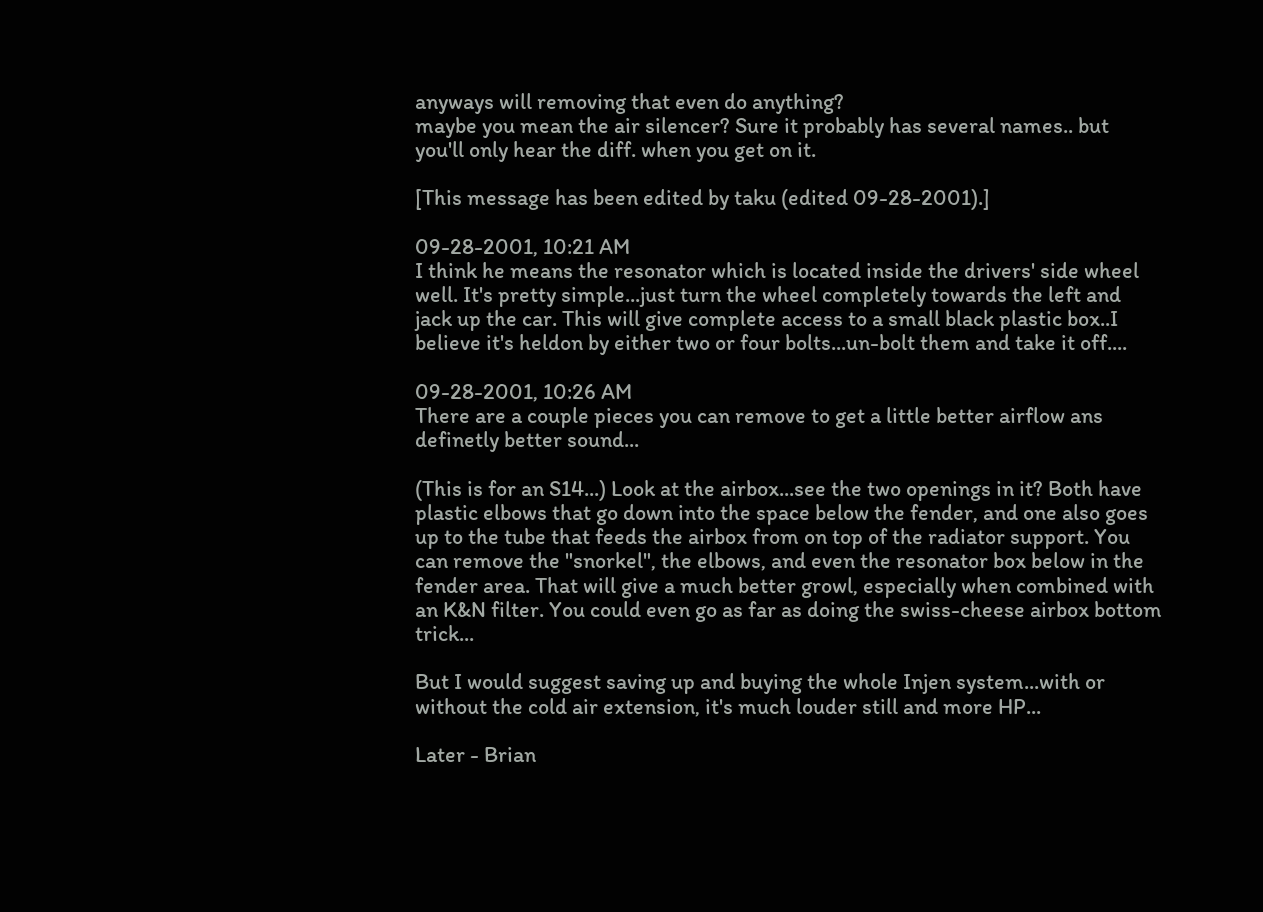anyways will removing that even do anything?
maybe you mean the air silencer? Sure it probably has several names.. but you'll only hear the diff. when you get on it.

[This message has been edited by taku (edited 09-28-2001).]

09-28-2001, 10:21 AM
I think he means the resonator which is located inside the drivers' side wheel well. It's pretty simple...just turn the wheel completely towards the left and jack up the car. This will give complete access to a small black plastic box..I believe it's heldon by either two or four bolts...un-bolt them and take it off....

09-28-2001, 10:26 AM
There are a couple pieces you can remove to get a little better airflow ans definetly better sound...

(This is for an S14...) Look at the airbox...see the two openings in it? Both have plastic elbows that go down into the space below the fender, and one also goes up to the tube that feeds the airbox from on top of the radiator support. You can remove the "snorkel", the elbows, and even the resonator box below in the fender area. That will give a much better growl, especially when combined with an K&N filter. You could even go as far as doing the swiss-cheese airbox bottom trick...

But I would suggest saving up and buying the whole Injen system...with or without the cold air extension, it's much louder still and more HP...

Later - Brian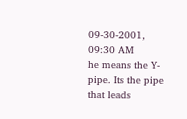09-30-2001, 09:30 AM
he means the Y-pipe. Its the pipe that leads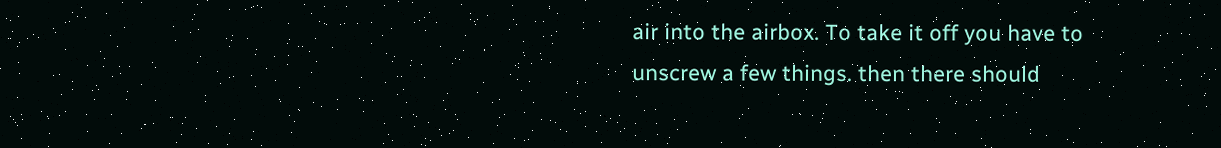air into the airbox. To take it off you have to unscrew a few things. then there should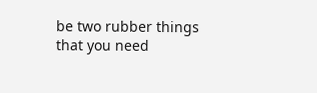be two rubber things that you need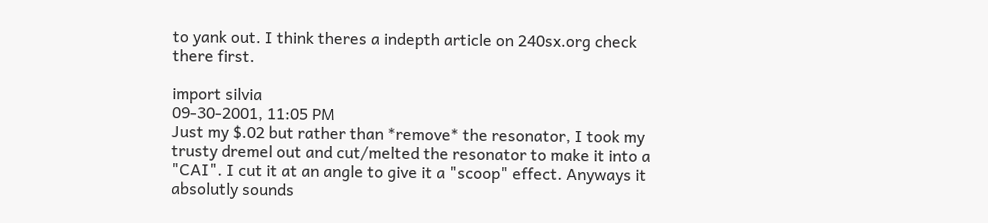to yank out. I think theres a indepth article on 240sx.org check there first.

import silvia
09-30-2001, 11:05 PM
Just my $.02 but rather than *remove* the resonator, I took my trusty dremel out and cut/melted the resonator to make it into a "CAI". I cut it at an angle to give it a "scoop" effect. Anyways it absolutly sounds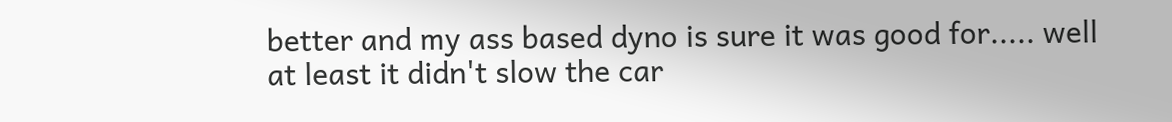better and my ass based dyno is sure it was good for..... well at least it didn't slow the car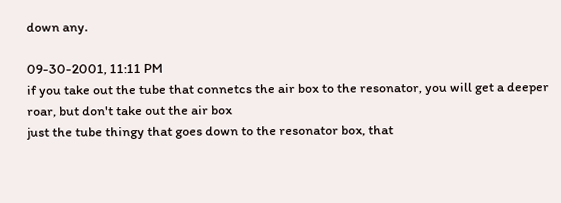down any.

09-30-2001, 11:11 PM
if you take out the tube that connetcs the air box to the resonator, you will get a deeper roar, but don't take out the air box
just the tube thingy that goes down to the resonator box, that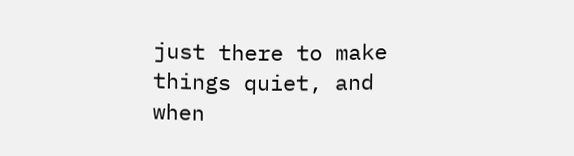just there to make things quiet, and when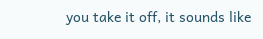you take it off, it sounds like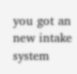you got an new intake system